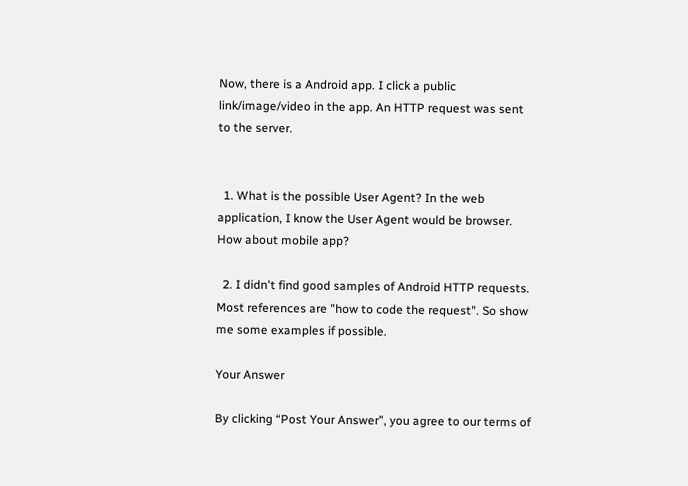Now, there is a Android app. I click a public link/image/video in the app. An HTTP request was sent to the server.


  1. What is the possible User Agent? In the web application, I know the User Agent would be browser. How about mobile app?

  2. I didn't find good samples of Android HTTP requests. Most references are "how to code the request". So show me some examples if possible.

Your Answer

By clicking “Post Your Answer”, you agree to our terms of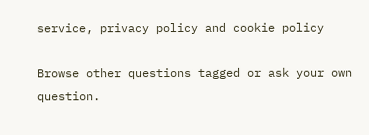service, privacy policy and cookie policy

Browse other questions tagged or ask your own question.